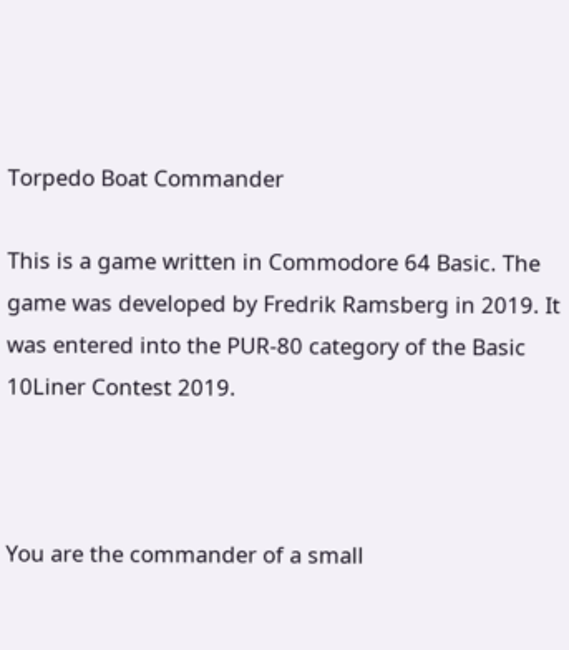Torpedo Boat Commander

This is a game written in Commodore 64 Basic. The game was developed by Fredrik Ramsberg in 2019. It was entered into the PUR-80 category of the Basic 10Liner Contest 2019.



You are the commander of a small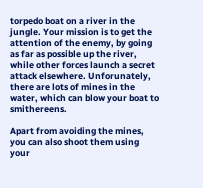torpedo boat on a river in the jungle. Your mission is to get the attention of the enemy, by going as far as possible up the river, while other forces launch a secret attack elsewhere. Unforunately, there are lots of mines in the water, which can blow your boat to smithereens.

Apart from avoiding the mines, you can also shoot them using your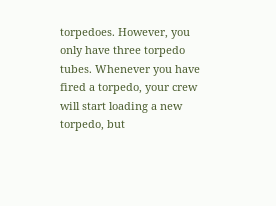torpedoes. However, you only have three torpedo tubes. Whenever you have fired a torpedo, your crew will start loading a new torpedo, but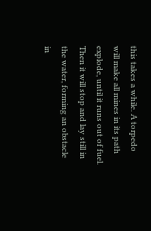this takes a while. A torpedo will make all mines in its path explode, until it runs out of fuel. Then it will stop and lay still in the water, forming an obstacle in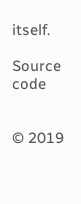itself.

Source code


© 2019